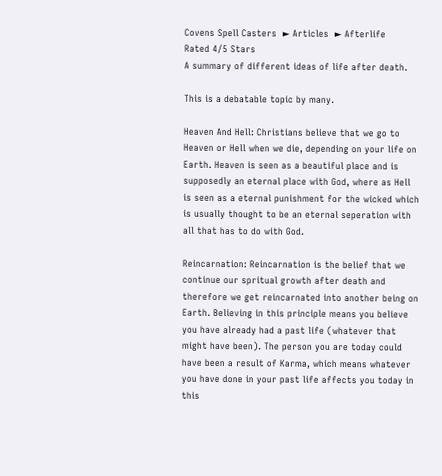Covens Spell Casters  ► Articles  ► Afterlife
Rated 4/5 Stars
A summary of different ideas of life after death.

This is a debatable topic by many.

Heaven And Hell: Christians believe that we go to Heaven or Hell when we die, depending on your life on Earth. Heaven is seen as a beautiful place and is supposedly an eternal place with God, where as Hell is seen as a eternal punishment for the wicked which is usually thought to be an eternal seperation with all that has to do with God.

Reincarnation: Reincarnation is the belief that we continue our spritual growth after death and therefore we get reincarnated into another being on Earth. Believing in this principle means you believe you have already had a past life (whatever that might have been). The person you are today could have been a result of Karma, which means whatever you have done in your past life affects you today in this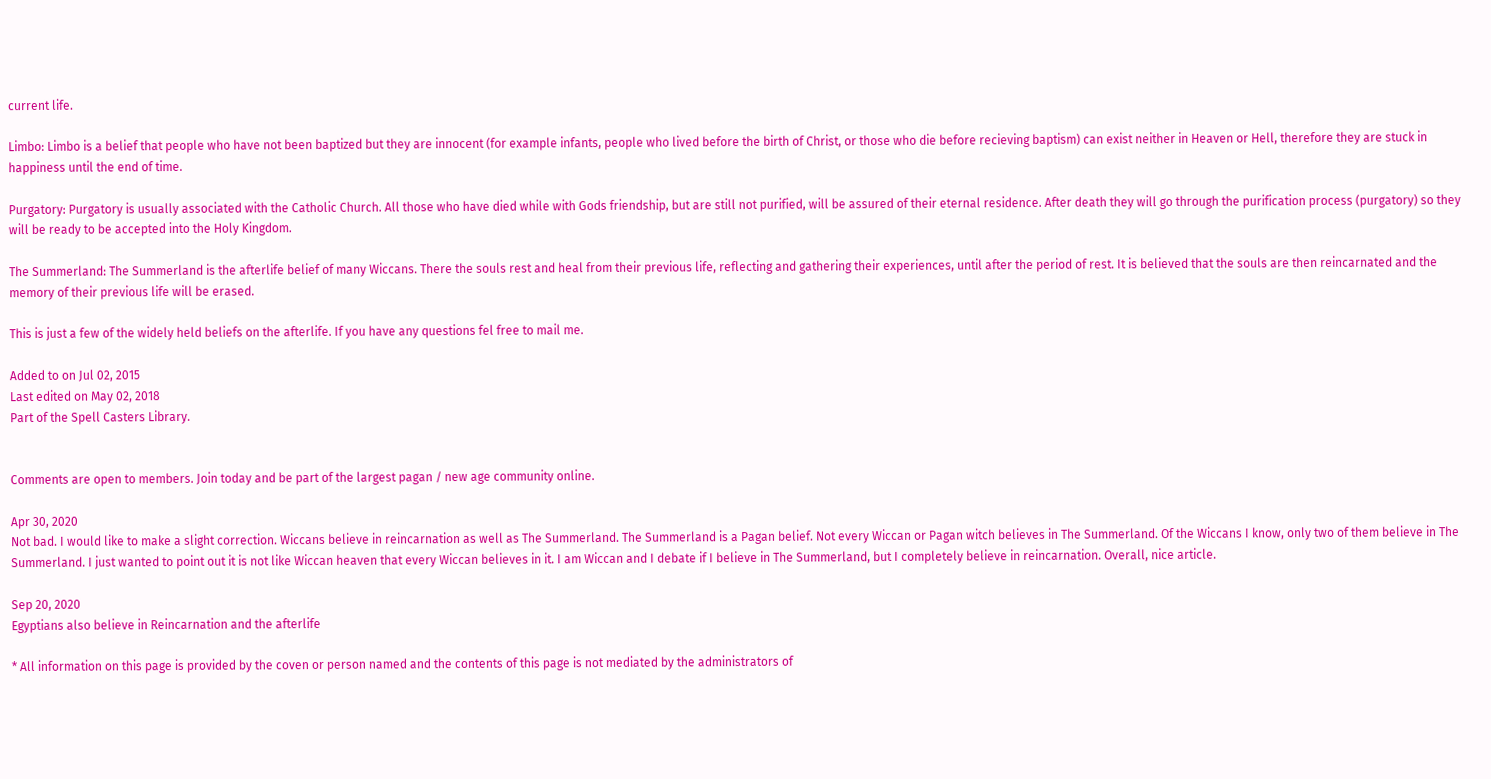current life.

Limbo: Limbo is a belief that people who have not been baptized but they are innocent (for example infants, people who lived before the birth of Christ, or those who die before recieving baptism) can exist neither in Heaven or Hell, therefore they are stuck in happiness until the end of time.

Purgatory: Purgatory is usually associated with the Catholic Church. All those who have died while with Gods friendship, but are still not purified, will be assured of their eternal residence. After death they will go through the purification process (purgatory) so they will be ready to be accepted into the Holy Kingdom.

The Summerland: The Summerland is the afterlife belief of many Wiccans. There the souls rest and heal from their previous life, reflecting and gathering their experiences, until after the period of rest. It is believed that the souls are then reincarnated and the memory of their previous life will be erased.

This is just a few of the widely held beliefs on the afterlife. If you have any questions fel free to mail me.

Added to on Jul 02, 2015
Last edited on May 02, 2018
Part of the Spell Casters Library.


Comments are open to members. Join today and be part of the largest pagan / new age community online.

Apr 30, 2020
Not bad. I would like to make a slight correction. Wiccans believe in reincarnation as well as The Summerland. The Summerland is a Pagan belief. Not every Wiccan or Pagan witch believes in The Summerland. Of the Wiccans I know, only two of them believe in The Summerland. I just wanted to point out it is not like Wiccan heaven that every Wiccan believes in it. I am Wiccan and I debate if I believe in The Summerland, but I completely believe in reincarnation. Overall, nice article.

Sep 20, 2020
Egyptians also believe in Reincarnation and the afterlife

* All information on this page is provided by the coven or person named and the contents of this page is not mediated by the administrators of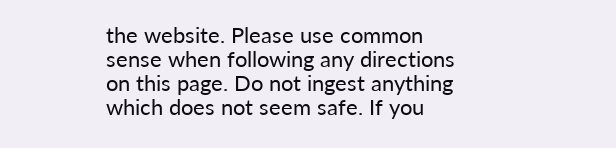the website. Please use common sense when following any directions on this page. Do not ingest anything which does not seem safe. If you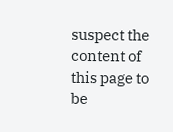suspect the content of this page to be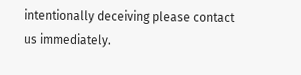intentionally deceiving please contact us immediately.